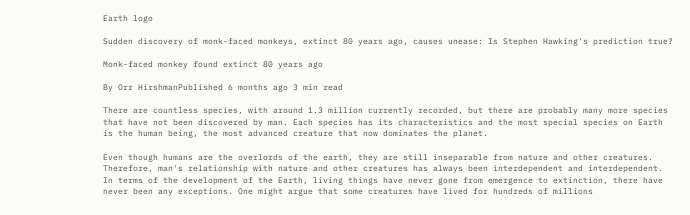Earth logo

Sudden discovery of monk-faced monkeys, extinct 80 years ago, causes unease: Is Stephen Hawking's prediction true?

Monk-faced monkey found extinct 80 years ago

By Orr HirshmanPublished 6 months ago 3 min read

There are countless species, with around 1.3 million currently recorded, but there are probably many more species that have not been discovered by man. Each species has its characteristics and the most special species on Earth is the human being, the most advanced creature that now dominates the planet.

Even though humans are the overlords of the earth, they are still inseparable from nature and other creatures. Therefore, man's relationship with nature and other creatures has always been interdependent and interdependent. In terms of the development of the Earth, living things have never gone from emergence to extinction, there have never been any exceptions. One might argue that some creatures have lived for hundreds of millions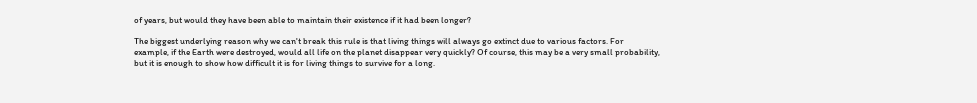of years, but would they have been able to maintain their existence if it had been longer?

The biggest underlying reason why we can't break this rule is that living things will always go extinct due to various factors. For example, if the Earth were destroyed, would all life on the planet disappear very quickly? Of course, this may be a very small probability, but it is enough to show how difficult it is for living things to survive for a long.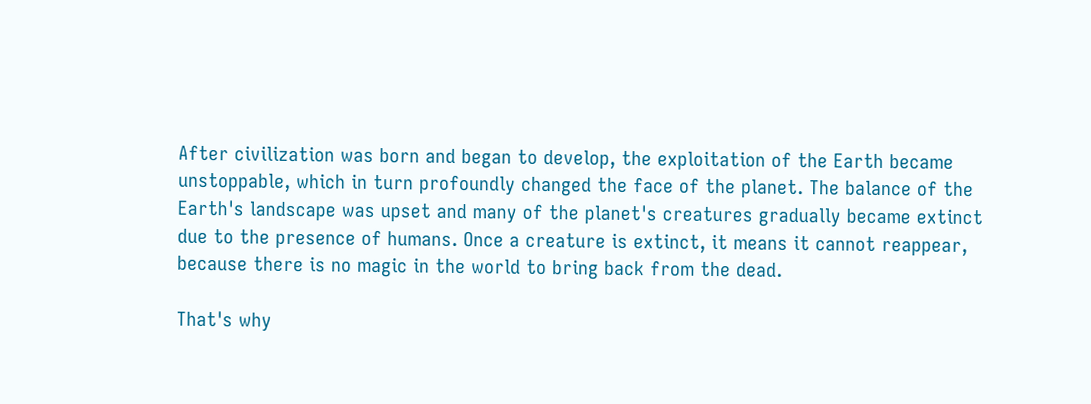After civilization was born and began to develop, the exploitation of the Earth became unstoppable, which in turn profoundly changed the face of the planet. The balance of the Earth's landscape was upset and many of the planet's creatures gradually became extinct due to the presence of humans. Once a creature is extinct, it means it cannot reappear, because there is no magic in the world to bring back from the dead.

That's why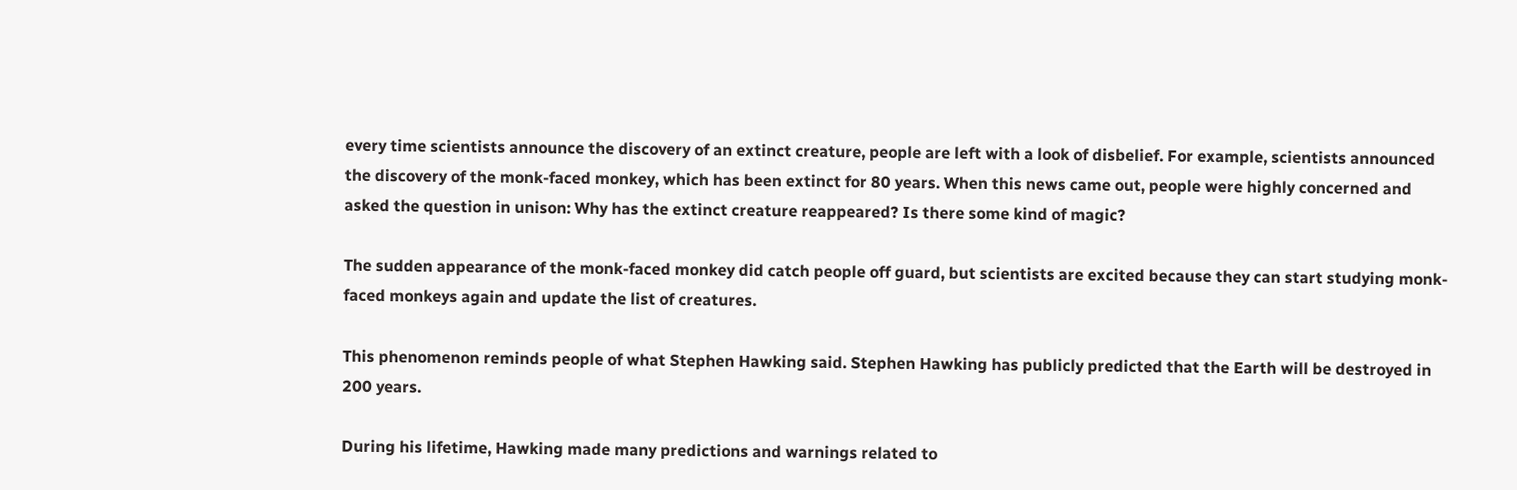every time scientists announce the discovery of an extinct creature, people are left with a look of disbelief. For example, scientists announced the discovery of the monk-faced monkey, which has been extinct for 80 years. When this news came out, people were highly concerned and asked the question in unison: Why has the extinct creature reappeared? Is there some kind of magic?

The sudden appearance of the monk-faced monkey did catch people off guard, but scientists are excited because they can start studying monk-faced monkeys again and update the list of creatures.

This phenomenon reminds people of what Stephen Hawking said. Stephen Hawking has publicly predicted that the Earth will be destroyed in 200 years.

During his lifetime, Hawking made many predictions and warnings related to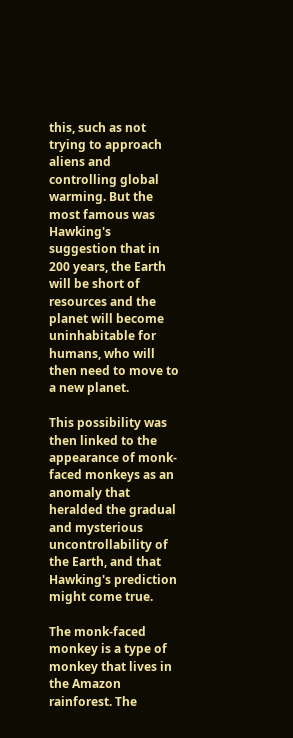this, such as not trying to approach aliens and controlling global warming. But the most famous was Hawking's suggestion that in 200 years, the Earth will be short of resources and the planet will become uninhabitable for humans, who will then need to move to a new planet.

This possibility was then linked to the appearance of monk-faced monkeys as an anomaly that heralded the gradual and mysterious uncontrollability of the Earth, and that Hawking's prediction might come true.

The monk-faced monkey is a type of monkey that lives in the Amazon rainforest. The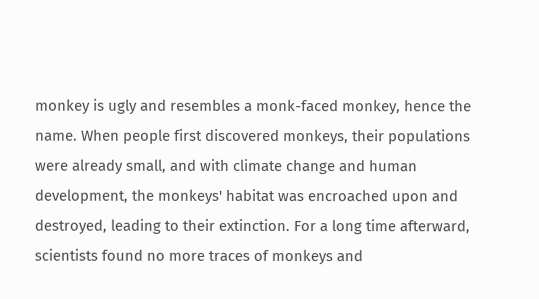monkey is ugly and resembles a monk-faced monkey, hence the name. When people first discovered monkeys, their populations were already small, and with climate change and human development, the monkeys' habitat was encroached upon and destroyed, leading to their extinction. For a long time afterward, scientists found no more traces of monkeys and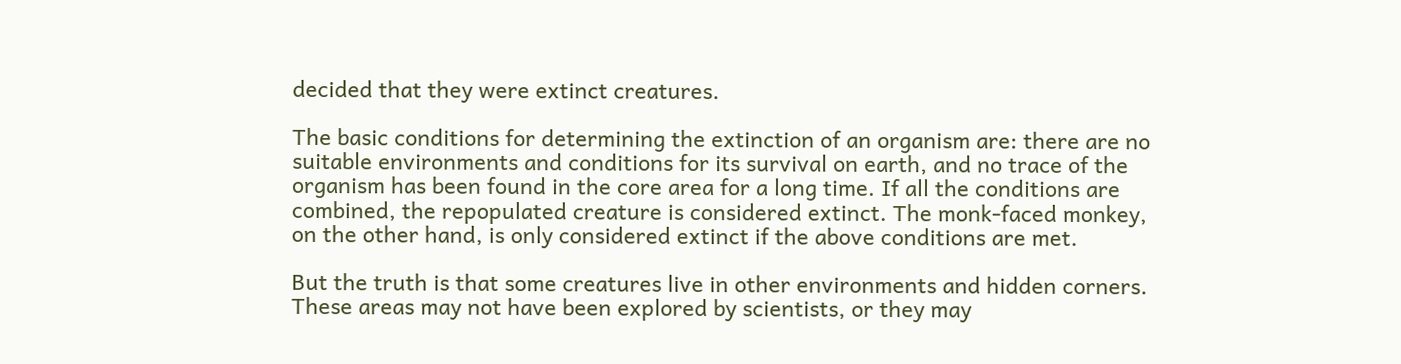decided that they were extinct creatures.

The basic conditions for determining the extinction of an organism are: there are no suitable environments and conditions for its survival on earth, and no trace of the organism has been found in the core area for a long time. If all the conditions are combined, the repopulated creature is considered extinct. The monk-faced monkey, on the other hand, is only considered extinct if the above conditions are met.

But the truth is that some creatures live in other environments and hidden corners. These areas may not have been explored by scientists, or they may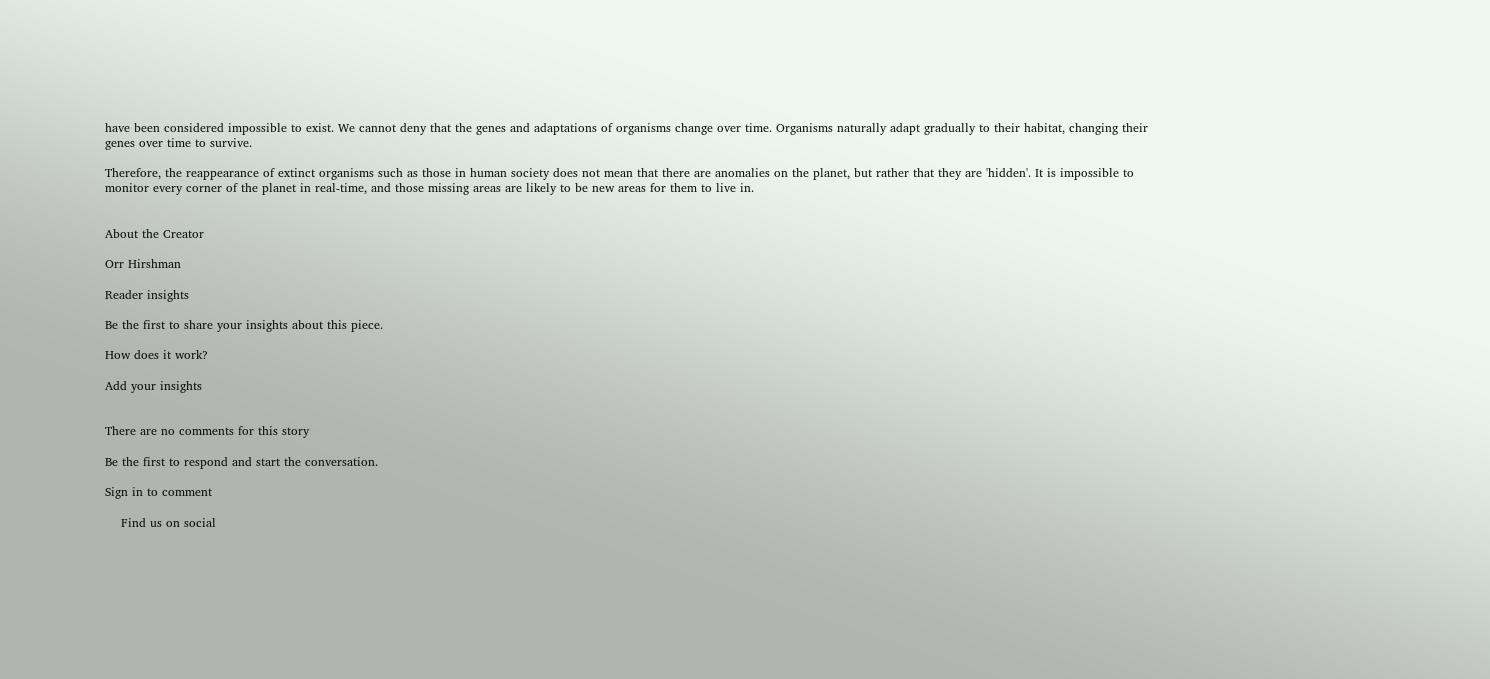have been considered impossible to exist. We cannot deny that the genes and adaptations of organisms change over time. Organisms naturally adapt gradually to their habitat, changing their genes over time to survive.

Therefore, the reappearance of extinct organisms such as those in human society does not mean that there are anomalies on the planet, but rather that they are 'hidden'. It is impossible to monitor every corner of the planet in real-time, and those missing areas are likely to be new areas for them to live in.


About the Creator

Orr Hirshman

Reader insights

Be the first to share your insights about this piece.

How does it work?

Add your insights


There are no comments for this story

Be the first to respond and start the conversation.

Sign in to comment

    Find us on social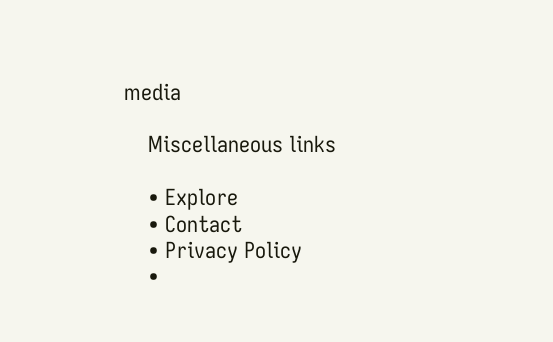media

    Miscellaneous links

    • Explore
    • Contact
    • Privacy Policy
    •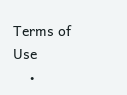Terms of Use
    •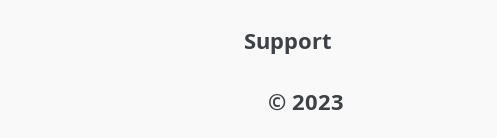Support

    © 2023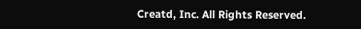Creatd, Inc. All Rights Reserved.